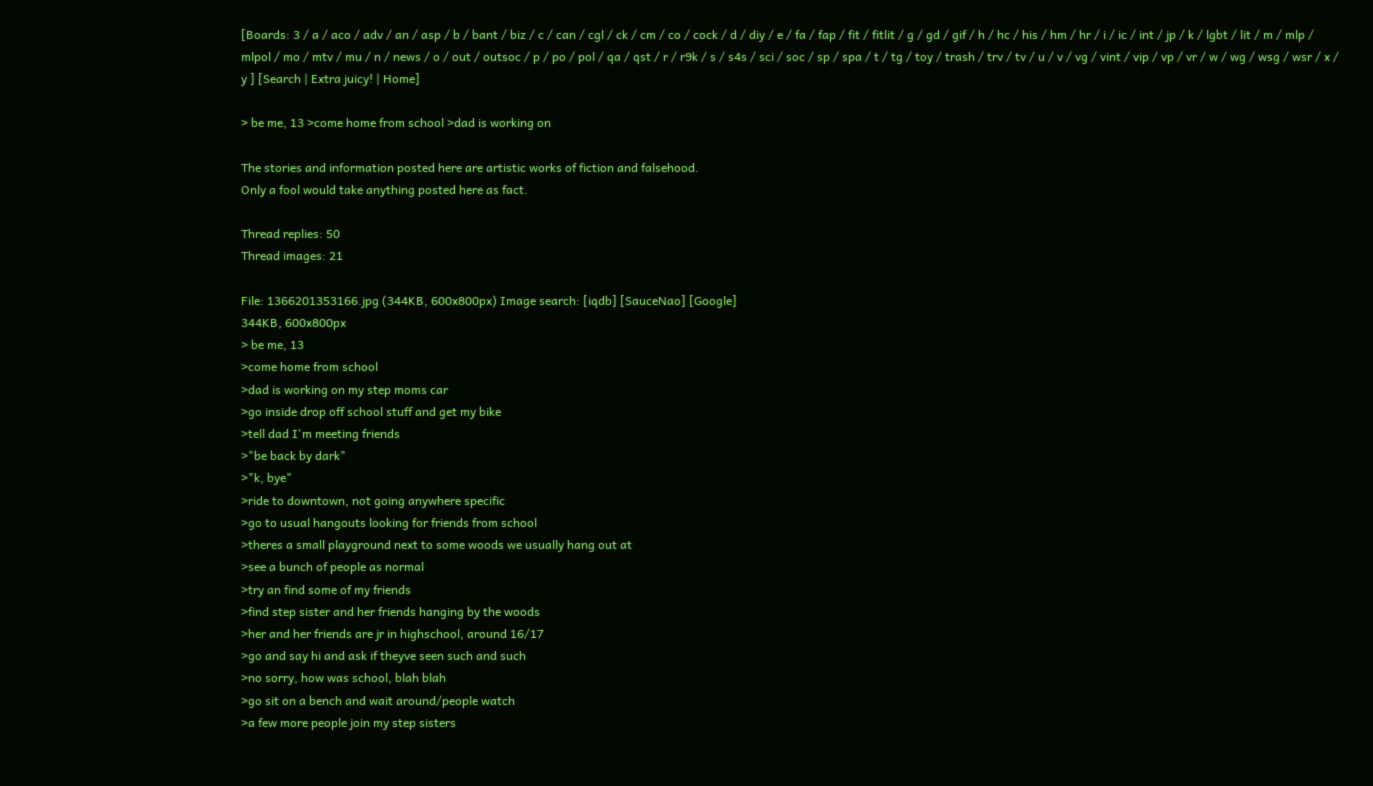[Boards: 3 / a / aco / adv / an / asp / b / bant / biz / c / can / cgl / ck / cm / co / cock / d / diy / e / fa / fap / fit / fitlit / g / gd / gif / h / hc / his / hm / hr / i / ic / int / jp / k / lgbt / lit / m / mlp / mlpol / mo / mtv / mu / n / news / o / out / outsoc / p / po / pol / qa / qst / r / r9k / s / s4s / sci / soc / sp / spa / t / tg / toy / trash / trv / tv / u / v / vg / vint / vip / vp / vr / w / wg / wsg / wsr / x / y ] [Search | Extra juicy! | Home]

> be me, 13 >come home from school >dad is working on

The stories and information posted here are artistic works of fiction and falsehood.
Only a fool would take anything posted here as fact.

Thread replies: 50
Thread images: 21

File: 1366201353166.jpg (344KB, 600x800px) Image search: [iqdb] [SauceNao] [Google]
344KB, 600x800px
> be me, 13
>come home from school
>dad is working on my step moms car
>go inside drop off school stuff and get my bike
>tell dad I'm meeting friends
>"be back by dark"
>"k, bye"
>ride to downtown, not going anywhere specific
>go to usual hangouts looking for friends from school
>theres a small playground next to some woods we usually hang out at
>see a bunch of people as normal
>try an find some of my friends
>find step sister and her friends hanging by the woods
>her and her friends are jr in highschool, around 16/17
>go and say hi and ask if theyve seen such and such
>no sorry, how was school, blah blah
>go sit on a bench and wait around/people watch
>a few more people join my step sisters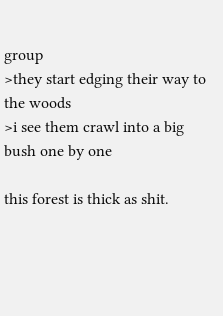group
>they start edging their way to the woods
>i see them crawl into a big bush one by one

this forest is thick as shit.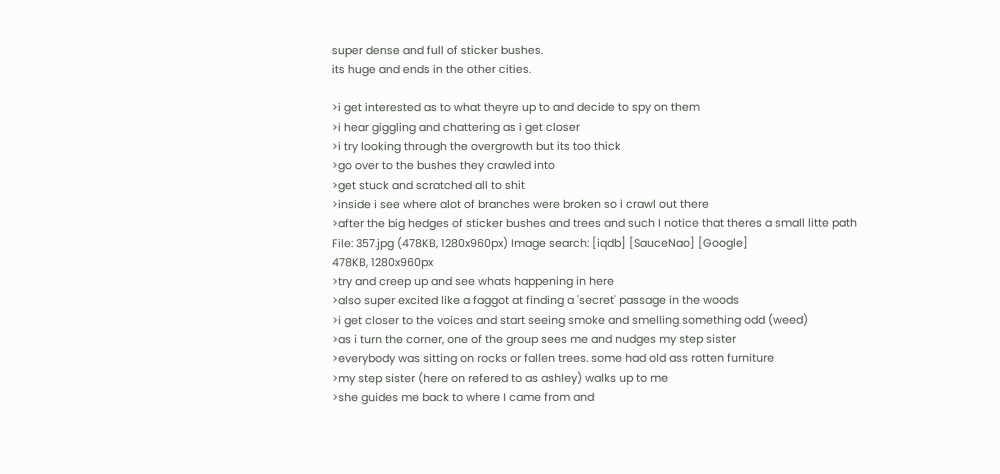super dense and full of sticker bushes.
its huge and ends in the other cities.

>i get interested as to what theyre up to and decide to spy on them
>i hear giggling and chattering as i get closer
>i try looking through the overgrowth but its too thick
>go over to the bushes they crawled into
>get stuck and scratched all to shit
>inside i see where alot of branches were broken so i crawl out there
>after the big hedges of sticker bushes and trees and such I notice that theres a small litte path
File: 357.jpg (478KB, 1280x960px) Image search: [iqdb] [SauceNao] [Google]
478KB, 1280x960px
>try and creep up and see whats happening in here
>also super excited like a faggot at finding a 'secret' passage in the woods
>i get closer to the voices and start seeing smoke and smelling something odd (weed)
>as i turn the corner, one of the group sees me and nudges my step sister
>everybody was sitting on rocks or fallen trees. some had old ass rotten furniture
>my step sister (here on refered to as ashley) walks up to me
>she guides me back to where I came from and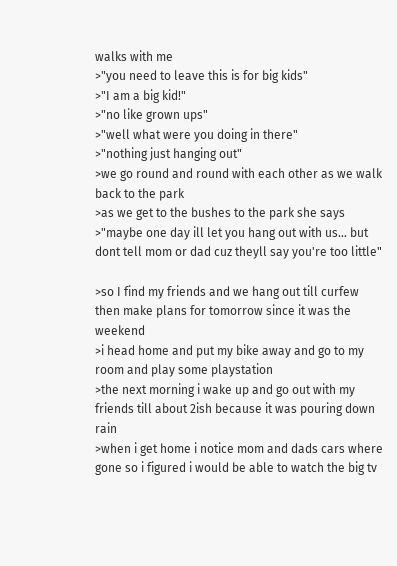walks with me
>"you need to leave this is for big kids"
>"I am a big kid!"
>"no like grown ups"
>"well what were you doing in there"
>"nothing just hanging out"
>we go round and round with each other as we walk back to the park
>as we get to the bushes to the park she says
>"maybe one day ill let you hang out with us... but dont tell mom or dad cuz theyll say you're too little"

>so I find my friends and we hang out till curfew then make plans for tomorrow since it was the weekend
>i head home and put my bike away and go to my room and play some playstation
>the next morning i wake up and go out with my friends till about 2ish because it was pouring down rain
>when i get home i notice mom and dads cars where gone so i figured i would be able to watch the big tv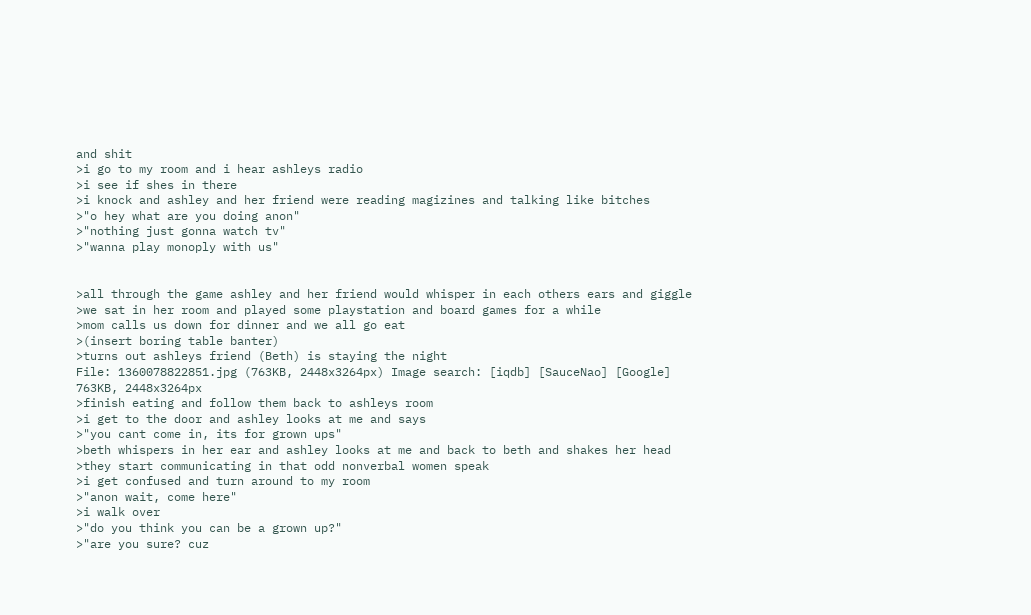and shit
>i go to my room and i hear ashleys radio
>i see if shes in there
>i knock and ashley and her friend were reading magizines and talking like bitches
>"o hey what are you doing anon"
>"nothing just gonna watch tv"
>"wanna play monoply with us"


>all through the game ashley and her friend would whisper in each others ears and giggle
>we sat in her room and played some playstation and board games for a while
>mom calls us down for dinner and we all go eat
>(insert boring table banter)
>turns out ashleys friend (Beth) is staying the night
File: 1360078822851.jpg (763KB, 2448x3264px) Image search: [iqdb] [SauceNao] [Google]
763KB, 2448x3264px
>finish eating and follow them back to ashleys room
>i get to the door and ashley looks at me and says
>"you cant come in, its for grown ups"
>beth whispers in her ear and ashley looks at me and back to beth and shakes her head
>they start communicating in that odd nonverbal women speak
>i get confused and turn around to my room
>"anon wait, come here"
>i walk over
>"do you think you can be a grown up?"
>"are you sure? cuz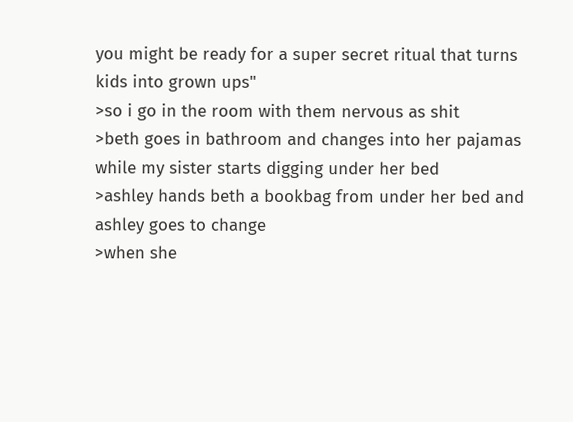you might be ready for a super secret ritual that turns kids into grown ups"
>so i go in the room with them nervous as shit
>beth goes in bathroom and changes into her pajamas while my sister starts digging under her bed
>ashley hands beth a bookbag from under her bed and ashley goes to change
>when she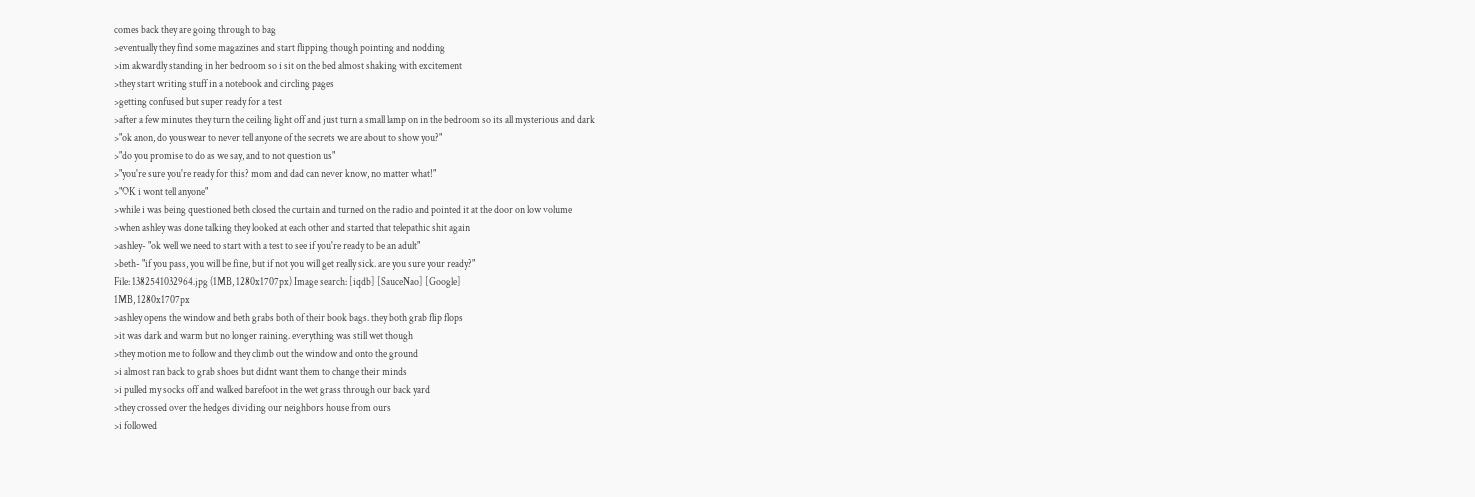comes back they are going through to bag
>eventually they find some magazines and start flipping though pointing and nodding
>im akwardly standing in her bedroom so i sit on the bed almost shaking with excitement
>they start writing stuff in a notebook and circling pages
>getting confused but super ready for a test
>after a few minutes they turn the ceiling light off and just turn a small lamp on in the bedroom so its all mysterious and dark
>"ok anon, do youswear to never tell anyone of the secrets we are about to show you?"
>"do you promise to do as we say, and to not question us"
>"you're sure you're ready for this? mom and dad can never know, no matter what!"
>"OK i wont tell anyone"
>while i was being questioned beth closed the curtain and turned on the radio and pointed it at the door on low volume
>when ashley was done talking they looked at each other and started that telepathic shit again
>ashley- "ok well we need to start with a test to see if you're ready to be an adult"
>beth- "if you pass, you will be fine, but if not you will get really sick. are you sure your ready?"
File: 1382541032964.jpg (1MB, 1280x1707px) Image search: [iqdb] [SauceNao] [Google]
1MB, 1280x1707px
>ashley opens the window and beth grabs both of their book bags. they both grab flip flops
>it was dark and warm but no longer raining. everything was still wet though
>they motion me to follow and they climb out the window and onto the ground
>i almost ran back to grab shoes but didnt want them to change their minds
>i pulled my socks off and walked barefoot in the wet grass through our back yard
>they crossed over the hedges dividing our neighbors house from ours
>i followed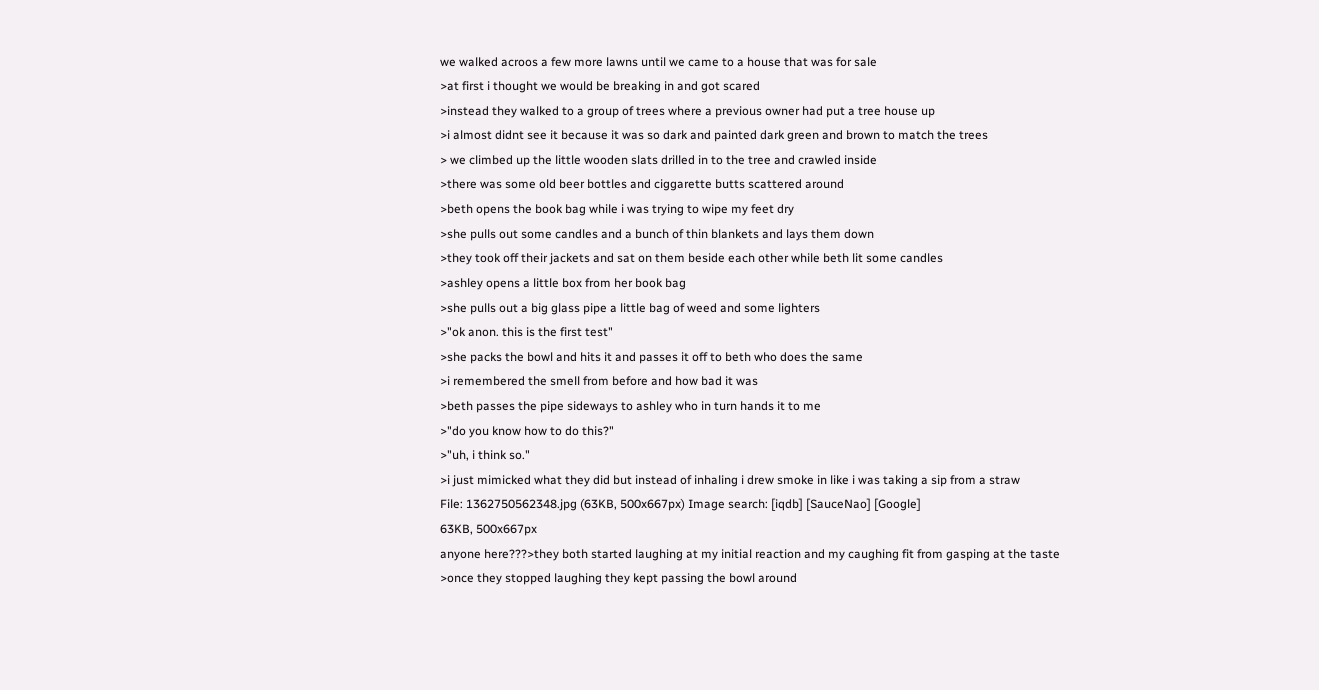we walked acroos a few more lawns until we came to a house that was for sale
>at first i thought we would be breaking in and got scared
>instead they walked to a group of trees where a previous owner had put a tree house up
>i almost didnt see it because it was so dark and painted dark green and brown to match the trees
> we climbed up the little wooden slats drilled in to the tree and crawled inside
>there was some old beer bottles and ciggarette butts scattered around
>beth opens the book bag while i was trying to wipe my feet dry
>she pulls out some candles and a bunch of thin blankets and lays them down
>they took off their jackets and sat on them beside each other while beth lit some candles
>ashley opens a little box from her book bag
>she pulls out a big glass pipe a little bag of weed and some lighters
>"ok anon. this is the first test"
>she packs the bowl and hits it and passes it off to beth who does the same
>i remembered the smell from before and how bad it was
>beth passes the pipe sideways to ashley who in turn hands it to me
>"do you know how to do this?"
>"uh, i think so."
>i just mimicked what they did but instead of inhaling i drew smoke in like i was taking a sip from a straw
File: 1362750562348.jpg (63KB, 500x667px) Image search: [iqdb] [SauceNao] [Google]
63KB, 500x667px
anyone here???>they both started laughing at my initial reaction and my caughing fit from gasping at the taste
>once they stopped laughing they kept passing the bowl around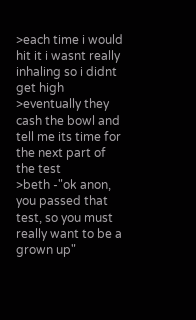>each time i would hit it i wasnt really inhaling so i didnt get high
>eventually they cash the bowl and tell me its time for the next part of the test
>beth -"ok anon, you passed that test, so you must really want to be a grown up"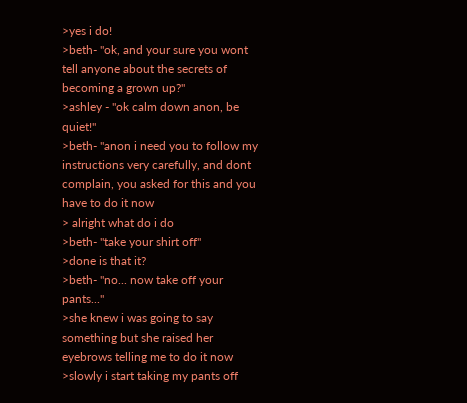>yes i do!
>beth- "ok, and your sure you wont tell anyone about the secrets of becoming a grown up?"
>ashley - "ok calm down anon, be quiet!"
>beth- "anon i need you to follow my instructions very carefully, and dont complain, you asked for this and you have to do it now
> alright what do i do
>beth- "take your shirt off"
>done is that it?
>beth- "no... now take off your pants..."
>she knew i was going to say something but she raised her eyebrows telling me to do it now
>slowly i start taking my pants off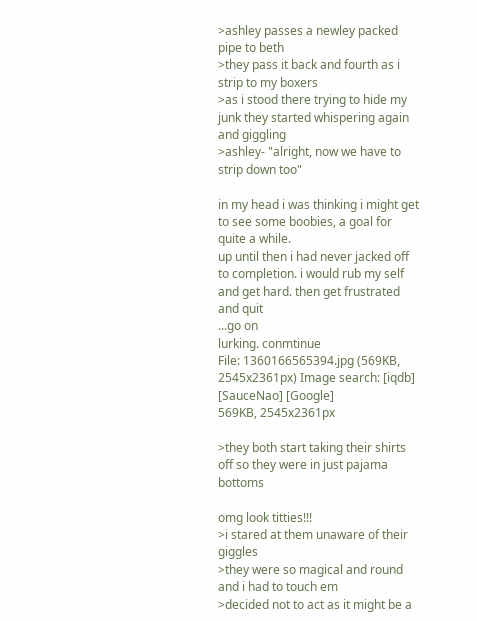>ashley passes a newley packed pipe to beth
>they pass it back and fourth as i strip to my boxers
>as i stood there trying to hide my junk they started whispering again and giggling
>ashley- "alright, now we have to strip down too"

in my head i was thinking i might get to see some boobies, a goal for quite a while.
up until then i had never jacked off to completion. i would rub my self and get hard. then get frustrated and quit
...go on
lurking. conmtinue
File: 1360166565394.jpg (569KB, 2545x2361px) Image search: [iqdb] [SauceNao] [Google]
569KB, 2545x2361px

>they both start taking their shirts off so they were in just pajama bottoms

omg look titties!!!
>i stared at them unaware of their giggles
>they were so magical and round and i had to touch em
>decided not to act as it might be a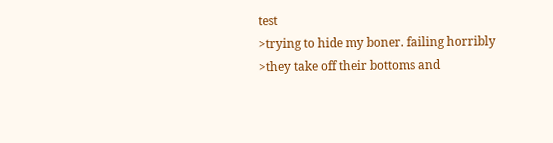test
>trying to hide my boner. failing horribly
>they take off their bottoms and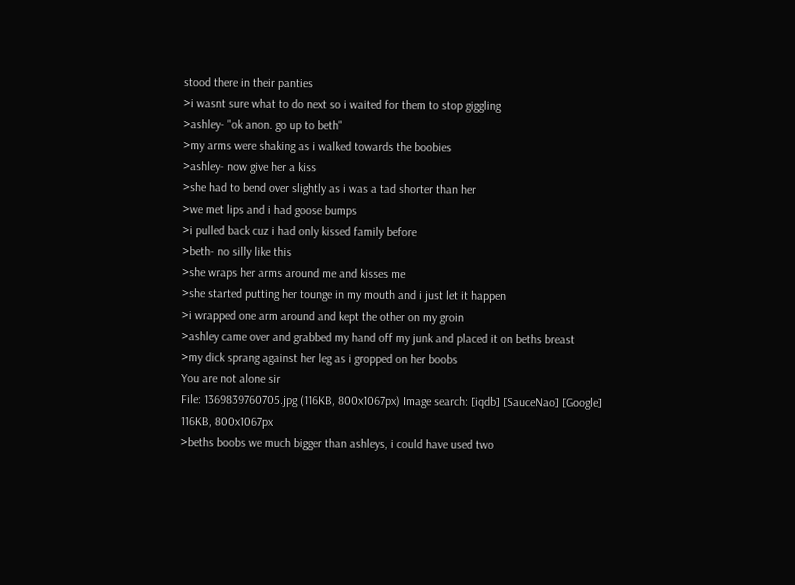stood there in their panties
>i wasnt sure what to do next so i waited for them to stop giggling
>ashley- "ok anon. go up to beth"
>my arms were shaking as i walked towards the boobies
>ashley- now give her a kiss
>she had to bend over slightly as i was a tad shorter than her
>we met lips and i had goose bumps
>i pulled back cuz i had only kissed family before
>beth- no silly like this
>she wraps her arms around me and kisses me
>she started putting her tounge in my mouth and i just let it happen
>i wrapped one arm around and kept the other on my groin
>ashley came over and grabbed my hand off my junk and placed it on beths breast
>my dick sprang against her leg as i gropped on her boobs
You are not alone sir
File: 1369839760705.jpg (116KB, 800x1067px) Image search: [iqdb] [SauceNao] [Google]
116KB, 800x1067px
>beths boobs we much bigger than ashleys, i could have used two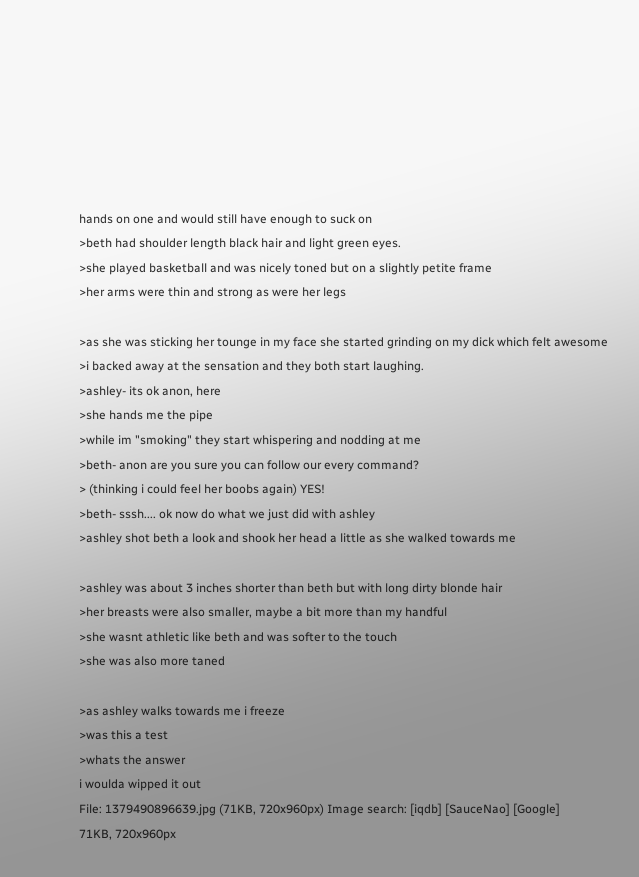hands on one and would still have enough to suck on
>beth had shoulder length black hair and light green eyes.
>she played basketball and was nicely toned but on a slightly petite frame
>her arms were thin and strong as were her legs

>as she was sticking her tounge in my face she started grinding on my dick which felt awesome
>i backed away at the sensation and they both start laughing.
>ashley- its ok anon, here
>she hands me the pipe
>while im "smoking" they start whispering and nodding at me
>beth- anon are you sure you can follow our every command?
> (thinking i could feel her boobs again) YES!
>beth- sssh.... ok now do what we just did with ashley
>ashley shot beth a look and shook her head a little as she walked towards me

>ashley was about 3 inches shorter than beth but with long dirty blonde hair
>her breasts were also smaller, maybe a bit more than my handful
>she wasnt athletic like beth and was softer to the touch
>she was also more taned

>as ashley walks towards me i freeze
>was this a test
>whats the answer
i woulda wipped it out
File: 1379490896639.jpg (71KB, 720x960px) Image search: [iqdb] [SauceNao] [Google]
71KB, 720x960px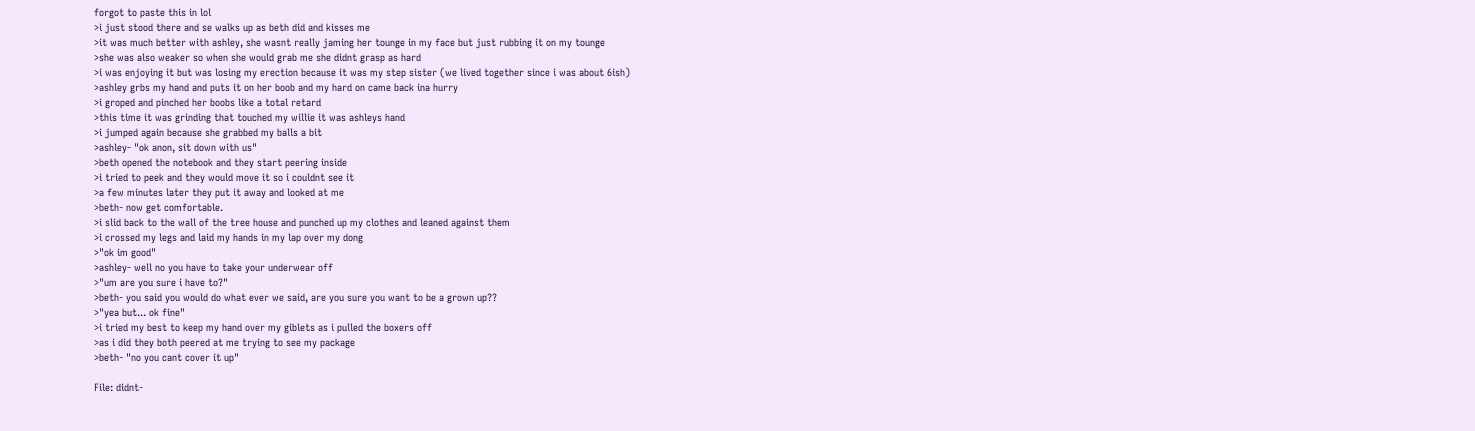forgot to paste this in lol
>i just stood there and se walks up as beth did and kisses me
>it was much better with ashley, she wasnt really jaming her tounge in my face but just rubbing it on my tounge
>she was also weaker so when she would grab me she didnt grasp as hard
>i was enjoying it but was losing my erection because it was my step sister (we lived together since i was about 6ish)
>ashley grbs my hand and puts it on her boob and my hard on came back ina hurry
>i groped and pinched her boobs like a total retard
>this time it was grinding that touched my willie it was ashleys hand
>i jumped again because she grabbed my balls a bit
>ashley- "ok anon, sit down with us"
>beth opened the notebook and they start peering inside
>i tried to peek and they would move it so i couldnt see it
>a few minutes later they put it away and looked at me
>beth- now get comfortable.
>i slid back to the wall of the tree house and punched up my clothes and leaned against them
>i crossed my legs and laid my hands in my lap over my dong
>"ok im good"
>ashley- well no you have to take your underwear off
>"um are you sure i have to?"
>beth- you said you would do what ever we said, are you sure you want to be a grown up??
>"yea but... ok fine"
>i tried my best to keep my hand over my giblets as i pulled the boxers off
>as i did they both peered at me trying to see my package
>beth- "no you cant cover it up"

File: didnt-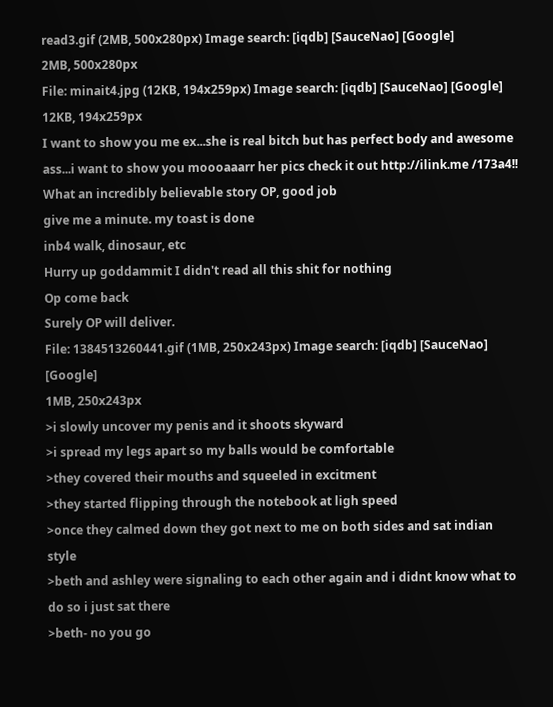read3.gif (2MB, 500x280px) Image search: [iqdb] [SauceNao] [Google]
2MB, 500x280px
File: minait4.jpg (12KB, 194x259px) Image search: [iqdb] [SauceNao] [Google]
12KB, 194x259px
I want to show you me ex...she is real bitch but has perfect body and awesome ass...i want to show you moooaaarr her pics check it out http://ilink.me /173a4!!
What an incredibly believable story OP, good job
give me a minute. my toast is done
inb4 walk, dinosaur, etc
Hurry up goddammit I didn't read all this shit for nothing
Op come back
Surely OP will deliver.
File: 1384513260441.gif (1MB, 250x243px) Image search: [iqdb] [SauceNao] [Google]
1MB, 250x243px
>i slowly uncover my penis and it shoots skyward
>i spread my legs apart so my balls would be comfortable
>they covered their mouths and squeeled in excitment
>they started flipping through the notebook at ligh speed
>once they calmed down they got next to me on both sides and sat indian style
>beth and ashley were signaling to each other again and i didnt know what to do so i just sat there
>beth- no you go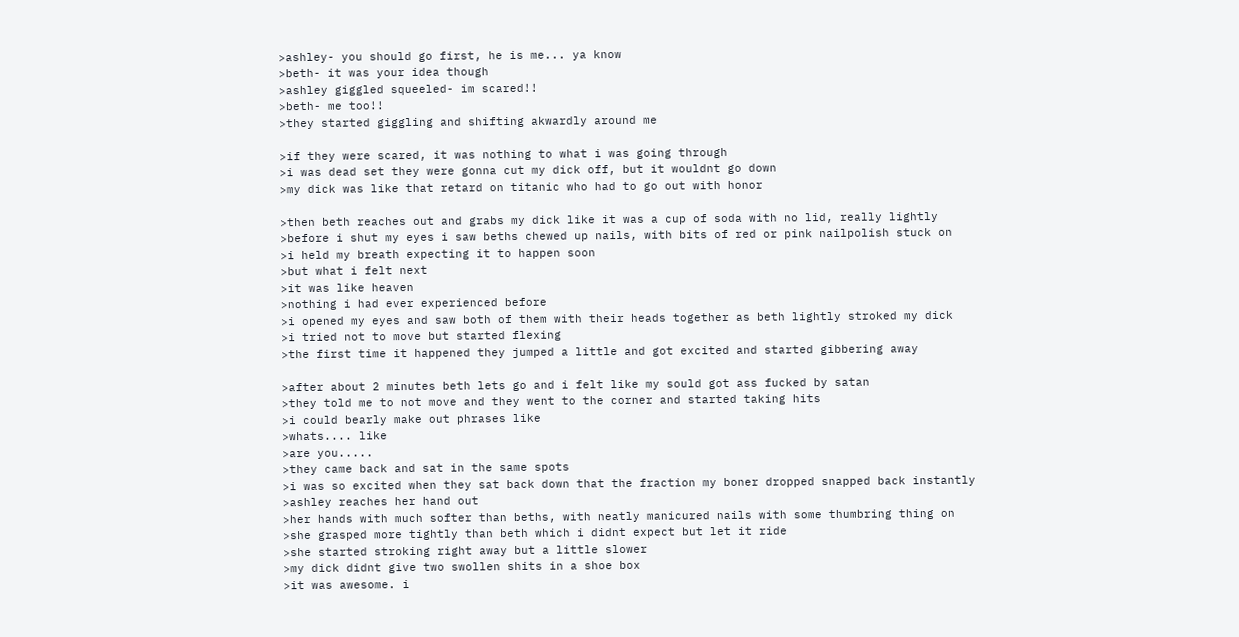>ashley- you should go first, he is me... ya know
>beth- it was your idea though
>ashley giggled squeeled- im scared!!
>beth- me too!!
>they started giggling and shifting akwardly around me

>if they were scared, it was nothing to what i was going through
>i was dead set they were gonna cut my dick off, but it wouldnt go down
>my dick was like that retard on titanic who had to go out with honor

>then beth reaches out and grabs my dick like it was a cup of soda with no lid, really lightly
>before i shut my eyes i saw beths chewed up nails, with bits of red or pink nailpolish stuck on
>i held my breath expecting it to happen soon
>but what i felt next
>it was like heaven
>nothing i had ever experienced before
>i opened my eyes and saw both of them with their heads together as beth lightly stroked my dick
>i tried not to move but started flexing
>the first time it happened they jumped a little and got excited and started gibbering away

>after about 2 minutes beth lets go and i felt like my sould got ass fucked by satan
>they told me to not move and they went to the corner and started taking hits
>i could bearly make out phrases like
>whats.... like
>are you.....
>they came back and sat in the same spots
>i was so excited when they sat back down that the fraction my boner dropped snapped back instantly
>ashley reaches her hand out
>her hands with much softer than beths, with neatly manicured nails with some thumbring thing on
>she grasped more tightly than beth which i didnt expect but let it ride
>she started stroking right away but a little slower
>my dick didnt give two swollen shits in a shoe box
>it was awesome. i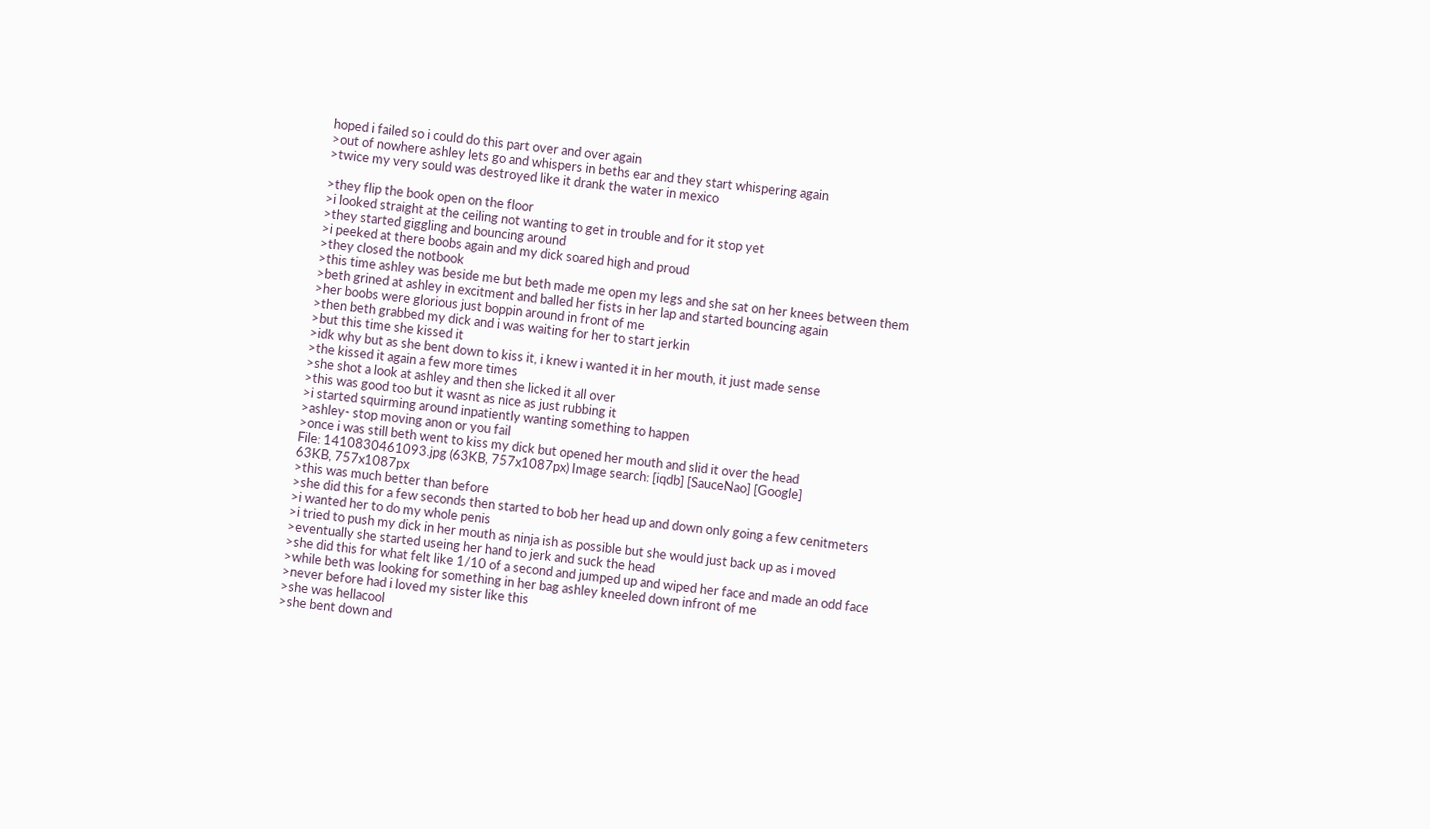hoped i failed so i could do this part over and over again
>out of nowhere ashley lets go and whispers in beths ear and they start whispering again
>twice my very sould was destroyed like it drank the water in mexico

>they flip the book open on the floor
>i looked straight at the ceiling not wanting to get in trouble and for it stop yet
>they started giggling and bouncing around
>i peeked at there boobs again and my dick soared high and proud
>they closed the notbook
>this time ashley was beside me but beth made me open my legs and she sat on her knees between them
>beth grined at ashley in excitment and balled her fists in her lap and started bouncing again
>her boobs were glorious just boppin around in front of me
>then beth grabbed my dick and i was waiting for her to start jerkin
>but this time she kissed it
>idk why but as she bent down to kiss it, i knew i wanted it in her mouth, it just made sense
>the kissed it again a few more times
>she shot a look at ashley and then she licked it all over
>this was good too but it wasnt as nice as just rubbing it
>i started squirming around inpatiently wanting something to happen
>ashley- stop moving anon or you fail
>once i was still beth went to kiss my dick but opened her mouth and slid it over the head
File: 1410830461093.jpg (63KB, 757x1087px) Image search: [iqdb] [SauceNao] [Google]
63KB, 757x1087px
>this was much better than before
>she did this for a few seconds then started to bob her head up and down only going a few cenitmeters
>i wanted her to do my whole penis
>i tried to push my dick in her mouth as ninja ish as possible but she would just back up as i moved
>eventually she started useing her hand to jerk and suck the head
>she did this for what felt like 1/10 of a second and jumped up and wiped her face and made an odd face
>while beth was looking for something in her bag ashley kneeled down infront of me
>never before had i loved my sister like this
>she was hellacool
>she bent down and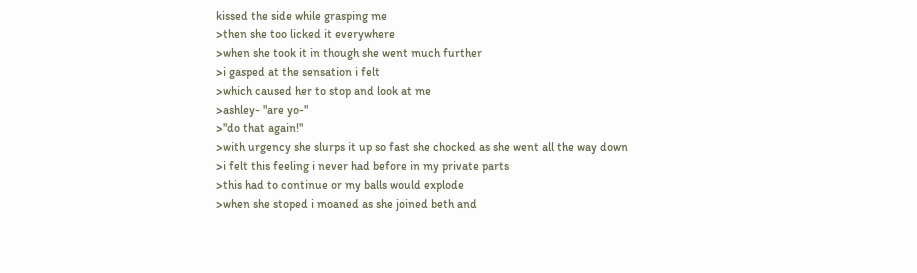kissed the side while grasping me
>then she too licked it everywhere
>when she took it in though she went much further
>i gasped at the sensation i felt
>which caused her to stop and look at me
>ashley- "are yo-"
>"do that again!"
>with urgency she slurps it up so fast she chocked as she went all the way down
>i felt this feeling i never had before in my private parts
>this had to continue or my balls would explode
>when she stoped i moaned as she joined beth and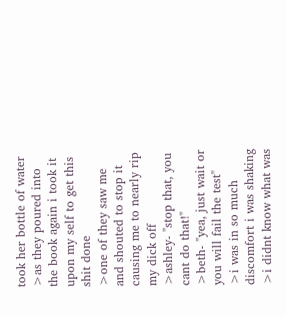took her bottle of water
>as they poured into the book again i took it upon my self to get this shit done
>one of they saw me and shouted to stop it causing me to nearly rip my dick off
>ashley- "stop that, you cant do that!"
>beth- "yea, just wait or you will fail the test"
>i was in so much discomfort i was shaking
>i didnt know what was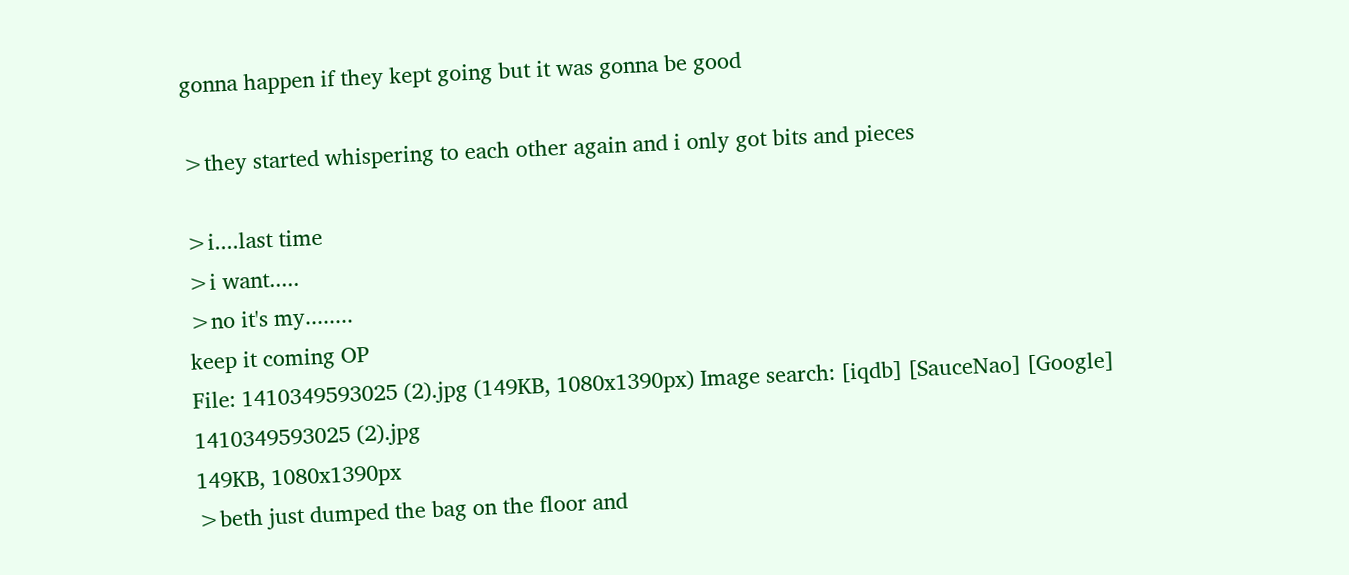gonna happen if they kept going but it was gonna be good

>they started whispering to each other again and i only got bits and pieces

>i....last time
>i want.....
>no it's my........
keep it coming OP
File: 1410349593025 (2).jpg (149KB, 1080x1390px) Image search: [iqdb] [SauceNao] [Google]
1410349593025 (2).jpg
149KB, 1080x1390px
>beth just dumped the bag on the floor and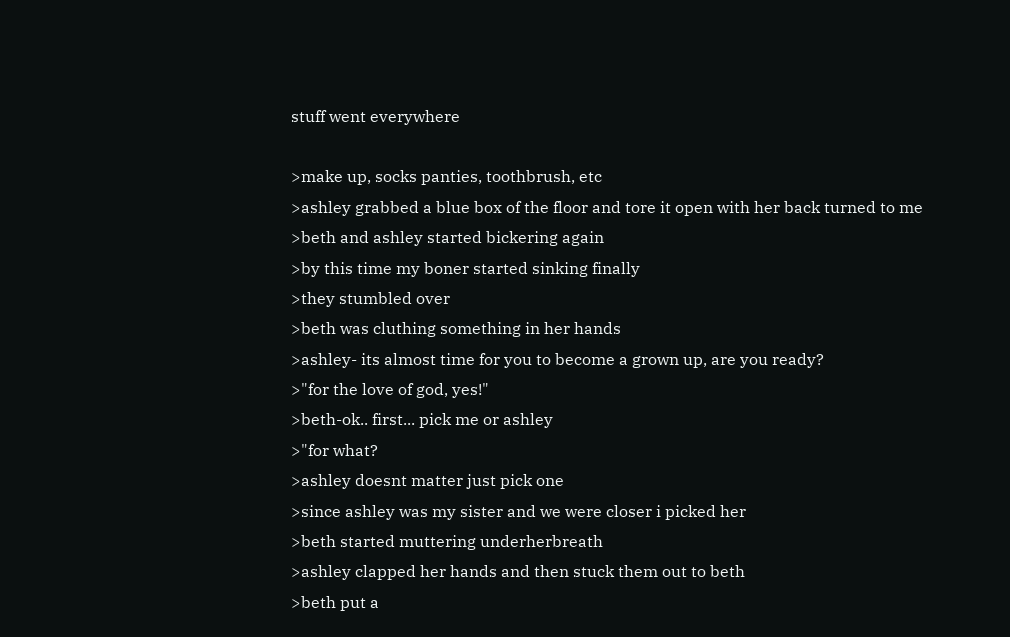stuff went everywhere

>make up, socks panties, toothbrush, etc
>ashley grabbed a blue box of the floor and tore it open with her back turned to me
>beth and ashley started bickering again
>by this time my boner started sinking finally
>they stumbled over
>beth was cluthing something in her hands
>ashley- its almost time for you to become a grown up, are you ready?
>"for the love of god, yes!"
>beth-ok.. first... pick me or ashley
>"for what?
>ashley doesnt matter just pick one
>since ashley was my sister and we were closer i picked her
>beth started muttering underherbreath
>ashley clapped her hands and then stuck them out to beth
>beth put a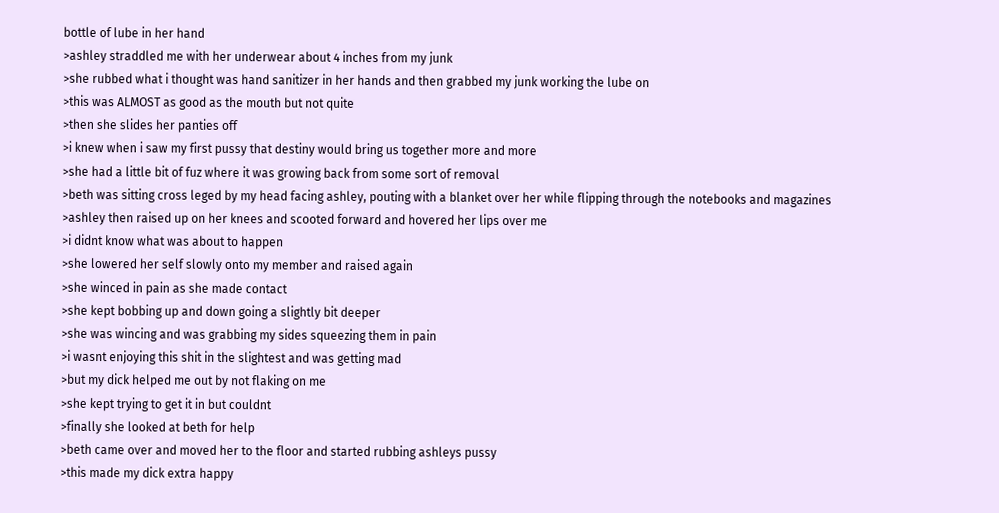bottle of lube in her hand
>ashley straddled me with her underwear about 4 inches from my junk
>she rubbed what i thought was hand sanitizer in her hands and then grabbed my junk working the lube on
>this was ALMOST as good as the mouth but not quite
>then she slides her panties off
>i knew when i saw my first pussy that destiny would bring us together more and more
>she had a little bit of fuz where it was growing back from some sort of removal
>beth was sitting cross leged by my head facing ashley, pouting with a blanket over her while flipping through the notebooks and magazines
>ashley then raised up on her knees and scooted forward and hovered her lips over me
>i didnt know what was about to happen
>she lowered her self slowly onto my member and raised again
>she winced in pain as she made contact
>she kept bobbing up and down going a slightly bit deeper
>she was wincing and was grabbing my sides squeezing them in pain
>i wasnt enjoying this shit in the slightest and was getting mad
>but my dick helped me out by not flaking on me
>she kept trying to get it in but couldnt
>finally she looked at beth for help
>beth came over and moved her to the floor and started rubbing ashleys pussy
>this made my dick extra happy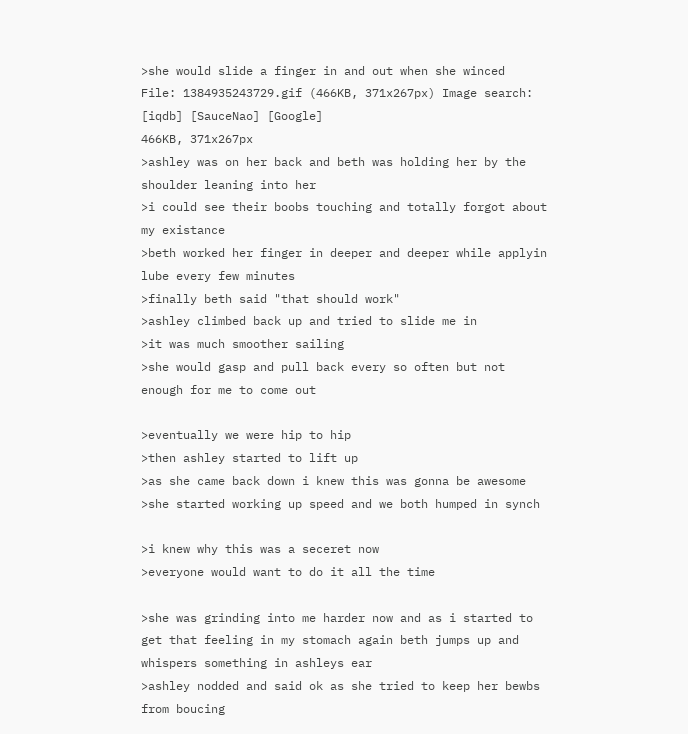>she would slide a finger in and out when she winced
File: 1384935243729.gif (466KB, 371x267px) Image search: [iqdb] [SauceNao] [Google]
466KB, 371x267px
>ashley was on her back and beth was holding her by the shoulder leaning into her
>i could see their boobs touching and totally forgot about my existance
>beth worked her finger in deeper and deeper while applyin lube every few minutes
>finally beth said "that should work"
>ashley climbed back up and tried to slide me in
>it was much smoother sailing
>she would gasp and pull back every so often but not enough for me to come out

>eventually we were hip to hip
>then ashley started to lift up
>as she came back down i knew this was gonna be awesome
>she started working up speed and we both humped in synch

>i knew why this was a seceret now
>everyone would want to do it all the time

>she was grinding into me harder now and as i started to get that feeling in my stomach again beth jumps up and whispers something in ashleys ear
>ashley nodded and said ok as she tried to keep her bewbs from boucing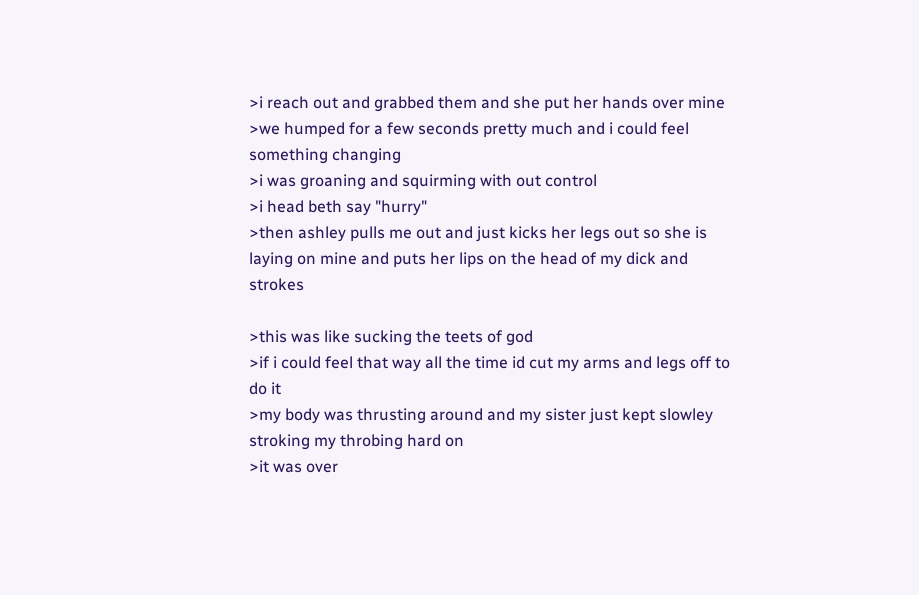>i reach out and grabbed them and she put her hands over mine
>we humped for a few seconds pretty much and i could feel something changing
>i was groaning and squirming with out control
>i head beth say "hurry"
>then ashley pulls me out and just kicks her legs out so she is laying on mine and puts her lips on the head of my dick and strokes

>this was like sucking the teets of god
>if i could feel that way all the time id cut my arms and legs off to do it
>my body was thrusting around and my sister just kept slowley stroking my throbing hard on
>it was over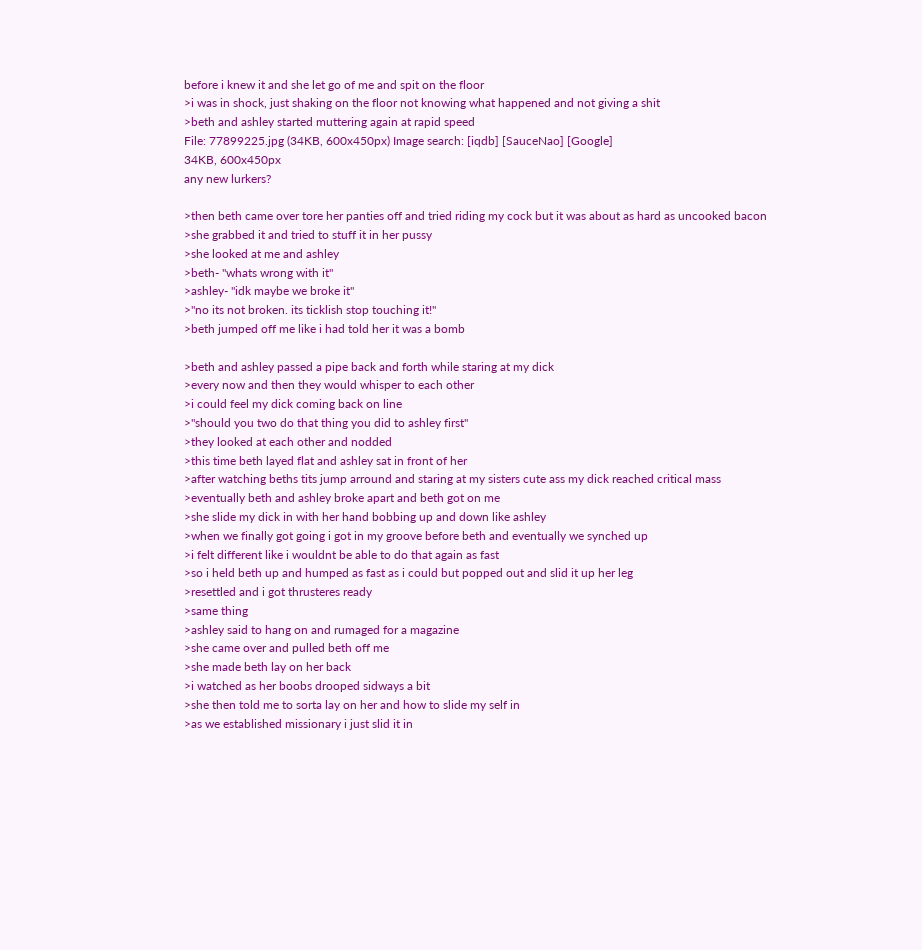before i knew it and she let go of me and spit on the floor
>i was in shock, just shaking on the floor not knowing what happened and not giving a shit
>beth and ashley started muttering again at rapid speed
File: 77899225.jpg (34KB, 600x450px) Image search: [iqdb] [SauceNao] [Google]
34KB, 600x450px
any new lurkers?

>then beth came over tore her panties off and tried riding my cock but it was about as hard as uncooked bacon
>she grabbed it and tried to stuff it in her pussy
>she looked at me and ashley
>beth- "whats wrong with it"
>ashley- "idk maybe we broke it"
>"no its not broken. its ticklish stop touching it!"
>beth jumped off me like i had told her it was a bomb

>beth and ashley passed a pipe back and forth while staring at my dick
>every now and then they would whisper to each other
>i could feel my dick coming back on line
>"should you two do that thing you did to ashley first"
>they looked at each other and nodded
>this time beth layed flat and ashley sat in front of her
>after watching beths tits jump arround and staring at my sisters cute ass my dick reached critical mass
>eventually beth and ashley broke apart and beth got on me
>she slide my dick in with her hand bobbing up and down like ashley
>when we finally got going i got in my groove before beth and eventually we synched up
>i felt different like i wouldnt be able to do that again as fast
>so i held beth up and humped as fast as i could but popped out and slid it up her leg
>resettled and i got thrusteres ready
>same thing
>ashley said to hang on and rumaged for a magazine
>she came over and pulled beth off me
>she made beth lay on her back
>i watched as her boobs drooped sidways a bit
>she then told me to sorta lay on her and how to slide my self in
>as we established missionary i just slid it in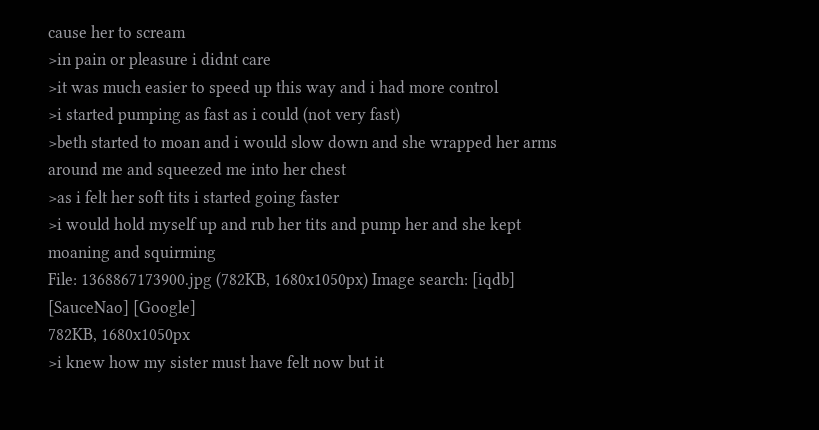cause her to scream
>in pain or pleasure i didnt care
>it was much easier to speed up this way and i had more control
>i started pumping as fast as i could (not very fast)
>beth started to moan and i would slow down and she wrapped her arms around me and squeezed me into her chest
>as i felt her soft tits i started going faster
>i would hold myself up and rub her tits and pump her and she kept moaning and squirming
File: 1368867173900.jpg (782KB, 1680x1050px) Image search: [iqdb] [SauceNao] [Google]
782KB, 1680x1050px
>i knew how my sister must have felt now but it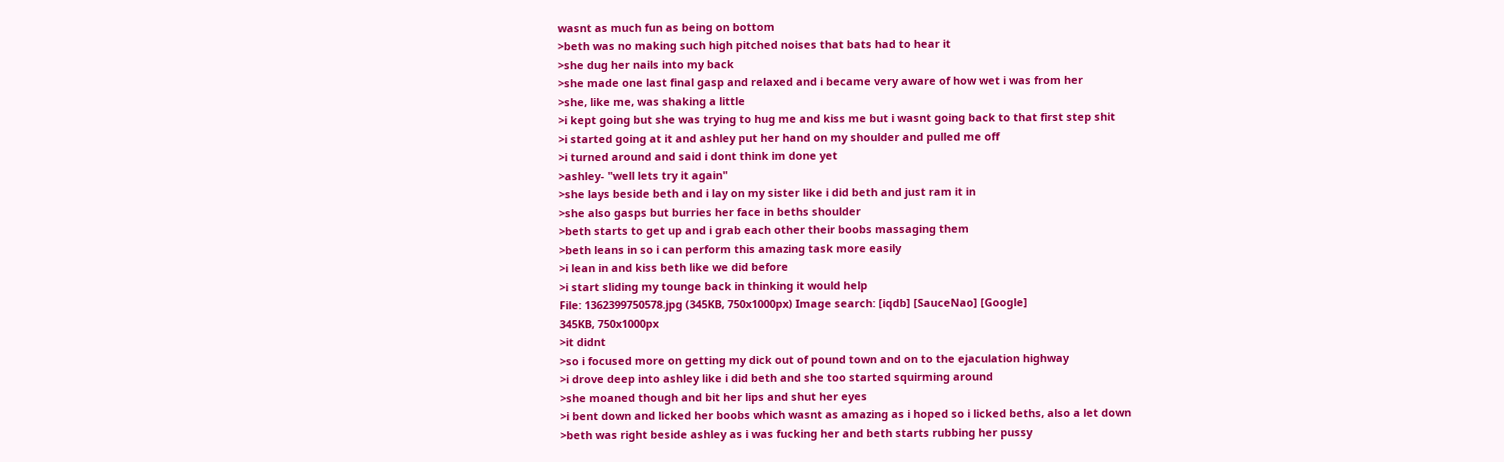wasnt as much fun as being on bottom
>beth was no making such high pitched noises that bats had to hear it
>she dug her nails into my back
>she made one last final gasp and relaxed and i became very aware of how wet i was from her
>she, like me, was shaking a little
>i kept going but she was trying to hug me and kiss me but i wasnt going back to that first step shit
>i started going at it and ashley put her hand on my shoulder and pulled me off
>i turned around and said i dont think im done yet
>ashley- "well lets try it again"
>she lays beside beth and i lay on my sister like i did beth and just ram it in
>she also gasps but burries her face in beths shoulder
>beth starts to get up and i grab each other their boobs massaging them
>beth leans in so i can perform this amazing task more easily
>i lean in and kiss beth like we did before
>i start sliding my tounge back in thinking it would help
File: 1362399750578.jpg (345KB, 750x1000px) Image search: [iqdb] [SauceNao] [Google]
345KB, 750x1000px
>it didnt
>so i focused more on getting my dick out of pound town and on to the ejaculation highway
>i drove deep into ashley like i did beth and she too started squirming around
>she moaned though and bit her lips and shut her eyes
>i bent down and licked her boobs which wasnt as amazing as i hoped so i licked beths, also a let down
>beth was right beside ashley as i was fucking her and beth starts rubbing her pussy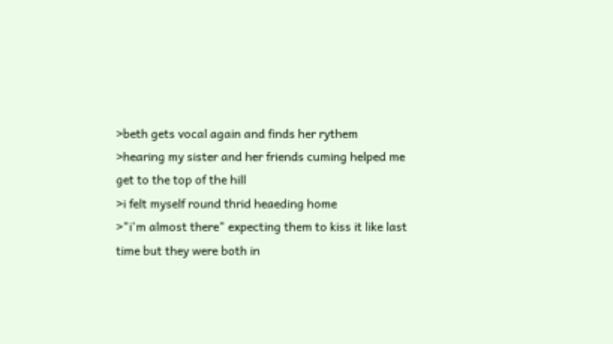>beth gets vocal again and finds her rythem
>hearing my sister and her friends cuming helped me get to the top of the hill
>i felt myself round thrid heaeding home
>"i'm almost there" expecting them to kiss it like last time but they were both in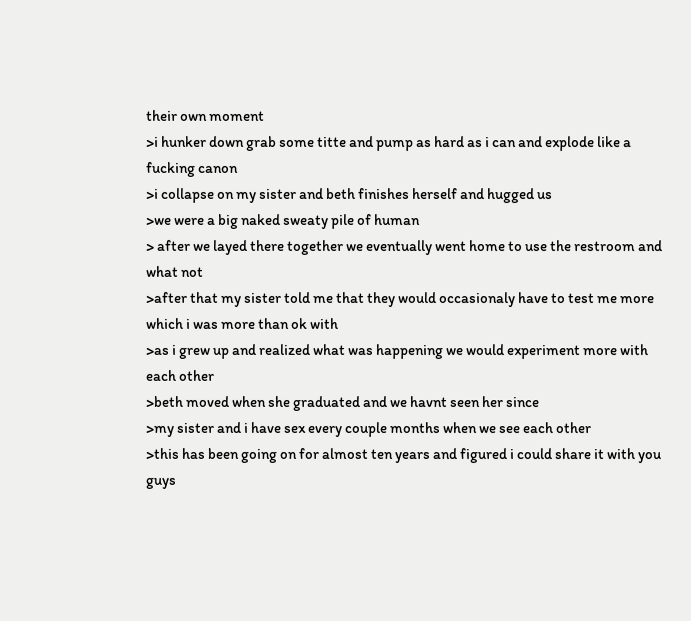their own moment
>i hunker down grab some titte and pump as hard as i can and explode like a fucking canon
>i collapse on my sister and beth finishes herself and hugged us
>we were a big naked sweaty pile of human
> after we layed there together we eventually went home to use the restroom and what not
>after that my sister told me that they would occasionaly have to test me more which i was more than ok with
>as i grew up and realized what was happening we would experiment more with each other
>beth moved when she graduated and we havnt seen her since
>my sister and i have sex every couple months when we see each other
>this has been going on for almost ten years and figured i could share it with you guys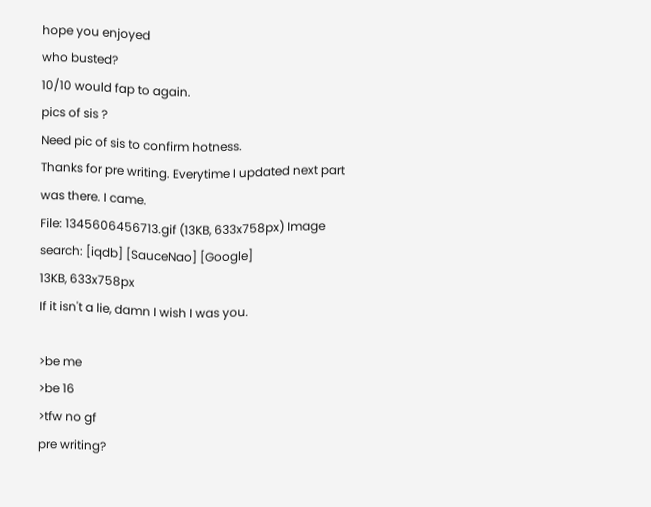hope you enjoyed
who busted?
10/10 would fap to again.
pics of sis ?
Need pic of sis to confirm hotness.
Thanks for pre writing. Everytime I updated next part was there. I came.
File: 1345606456713.gif (13KB, 633x758px) Image search: [iqdb] [SauceNao] [Google]
13KB, 633x758px
If it isn't a lie, damn I wish I was you.

>be me
>be 16
>tfw no gf
pre writing?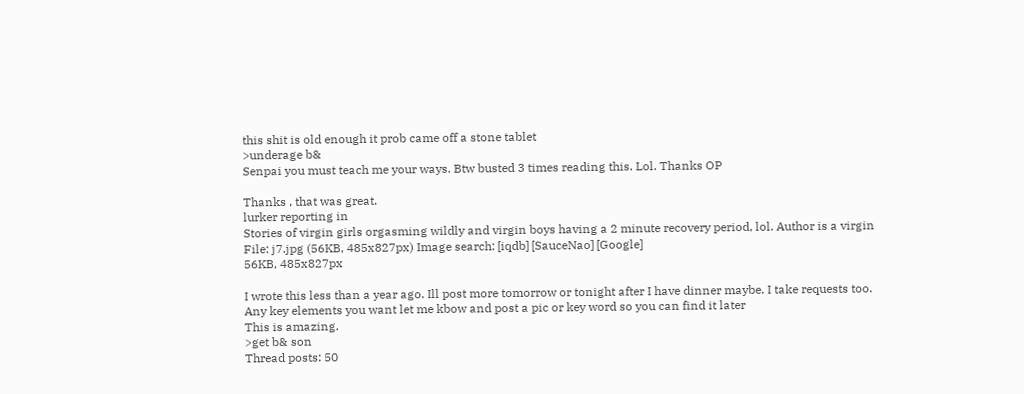this shit is old enough it prob came off a stone tablet
>underage b&
Senpai you must teach me your ways. Btw busted 3 times reading this. Lol. Thanks OP

Thanks , that was great.
lurker reporting in
Stories of virgin girls orgasming wildly and virgin boys having a 2 minute recovery period, lol. Author is a virgin
File: j7.jpg (56KB, 485x827px) Image search: [iqdb] [SauceNao] [Google]
56KB, 485x827px

I wrote this less than a year ago. Ill post more tomorrow or tonight after I have dinner maybe. I take requests too. Any key elements you want let me kbow and post a pic or key word so you can find it later
This is amazing.
>get b& son
Thread posts: 50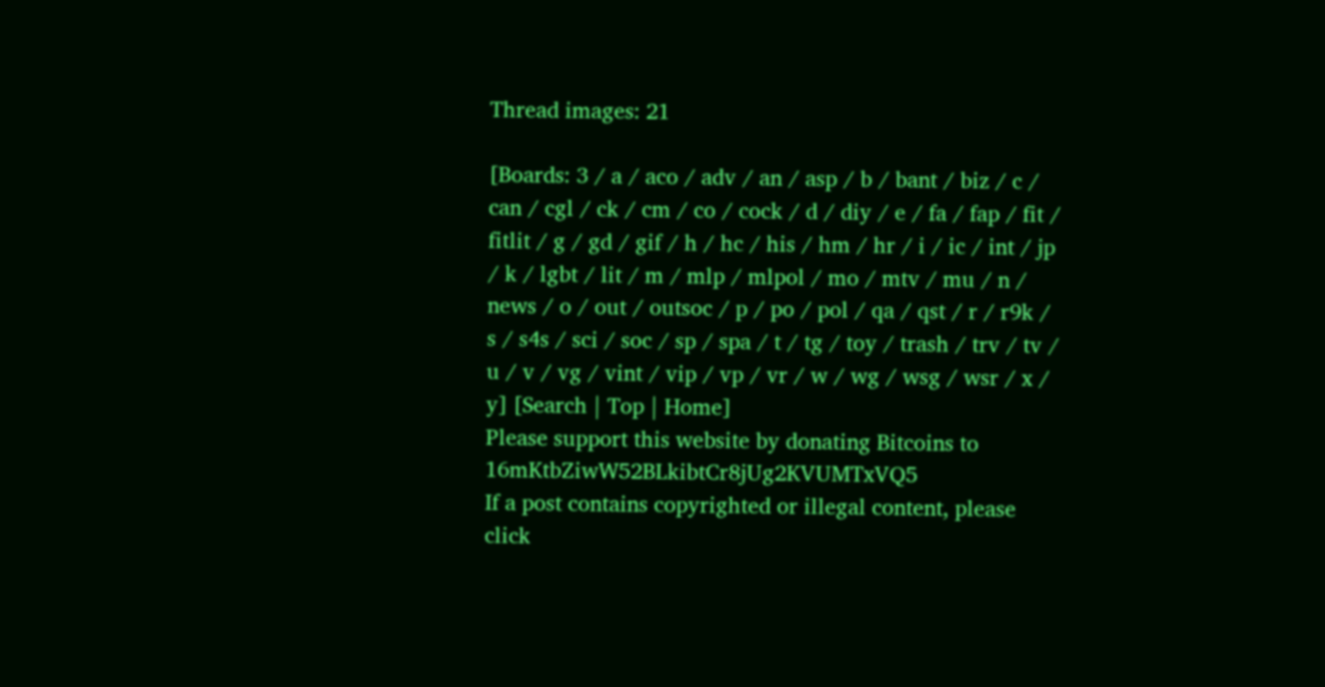Thread images: 21

[Boards: 3 / a / aco / adv / an / asp / b / bant / biz / c / can / cgl / ck / cm / co / cock / d / diy / e / fa / fap / fit / fitlit / g / gd / gif / h / hc / his / hm / hr / i / ic / int / jp / k / lgbt / lit / m / mlp / mlpol / mo / mtv / mu / n / news / o / out / outsoc / p / po / pol / qa / qst / r / r9k / s / s4s / sci / soc / sp / spa / t / tg / toy / trash / trv / tv / u / v / vg / vint / vip / vp / vr / w / wg / wsg / wsr / x / y] [Search | Top | Home]
Please support this website by donating Bitcoins to 16mKtbZiwW52BLkibtCr8jUg2KVUMTxVQ5
If a post contains copyrighted or illegal content, please click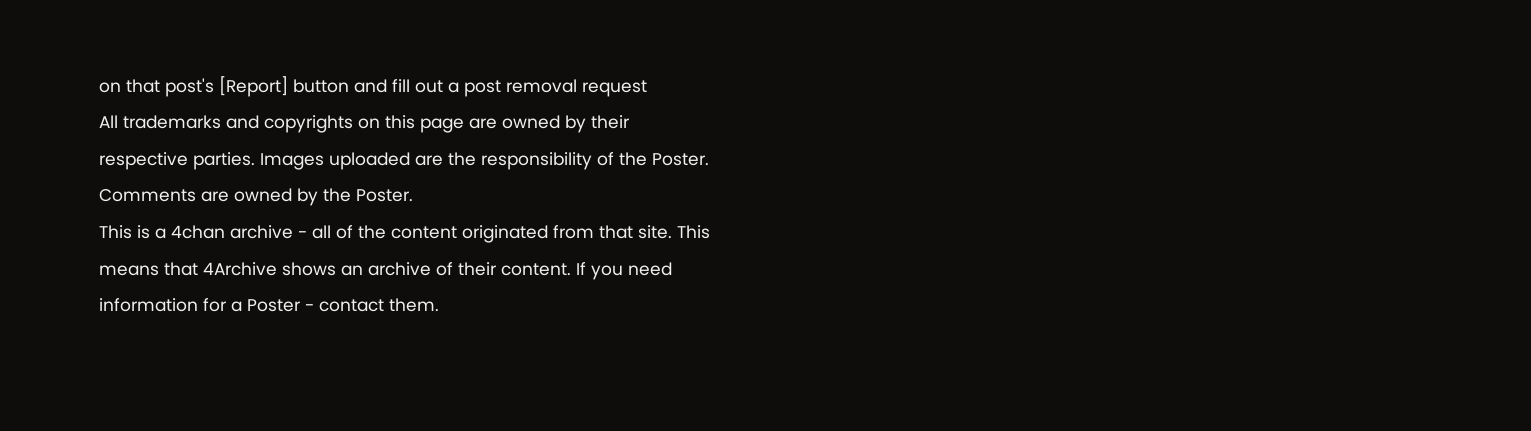on that post's [Report] button and fill out a post removal request
All trademarks and copyrights on this page are owned by their respective parties. Images uploaded are the responsibility of the Poster. Comments are owned by the Poster.
This is a 4chan archive - all of the content originated from that site. This means that 4Archive shows an archive of their content. If you need information for a Poster - contact them.